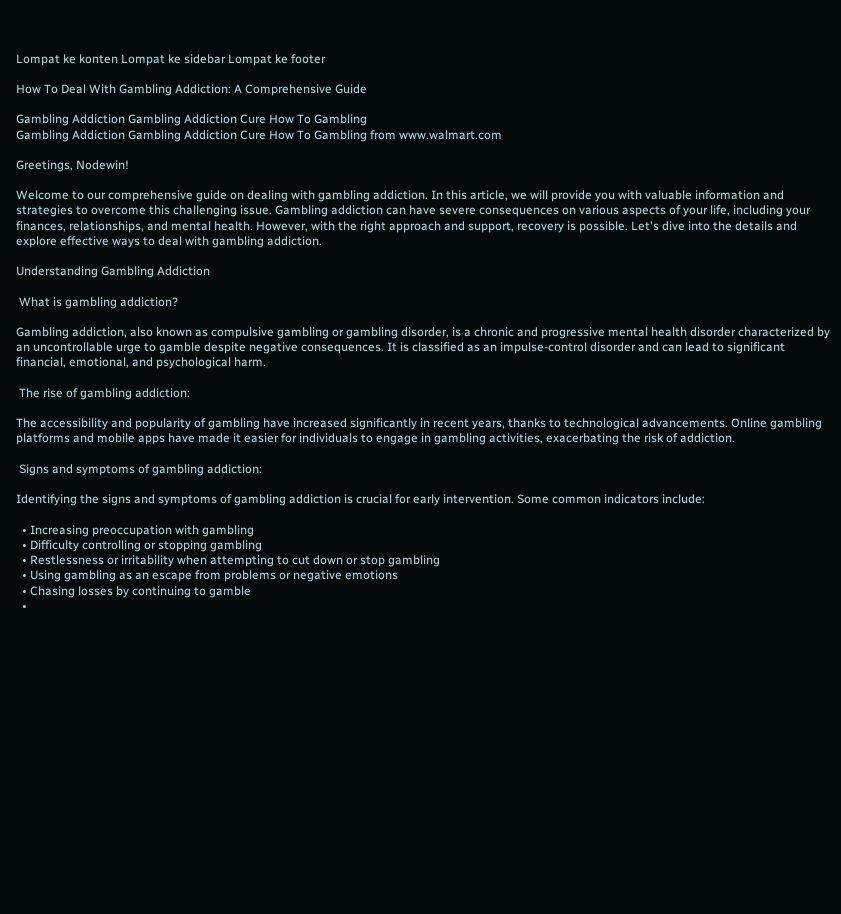Lompat ke konten Lompat ke sidebar Lompat ke footer

How To Deal With Gambling Addiction: A Comprehensive Guide

Gambling Addiction Gambling Addiction Cure How To Gambling
Gambling Addiction Gambling Addiction Cure How To Gambling from www.walmart.com

Greetings, Nodewin!

Welcome to our comprehensive guide on dealing with gambling addiction. In this article, we will provide you with valuable information and strategies to overcome this challenging issue. Gambling addiction can have severe consequences on various aspects of your life, including your finances, relationships, and mental health. However, with the right approach and support, recovery is possible. Let's dive into the details and explore effective ways to deal with gambling addiction.

Understanding Gambling Addiction

 What is gambling addiction?

Gambling addiction, also known as compulsive gambling or gambling disorder, is a chronic and progressive mental health disorder characterized by an uncontrollable urge to gamble despite negative consequences. It is classified as an impulse-control disorder and can lead to significant financial, emotional, and psychological harm.

 The rise of gambling addiction:

The accessibility and popularity of gambling have increased significantly in recent years, thanks to technological advancements. Online gambling platforms and mobile apps have made it easier for individuals to engage in gambling activities, exacerbating the risk of addiction.

 Signs and symptoms of gambling addiction:

Identifying the signs and symptoms of gambling addiction is crucial for early intervention. Some common indicators include:

  • Increasing preoccupation with gambling
  • Difficulty controlling or stopping gambling
  • Restlessness or irritability when attempting to cut down or stop gambling
  • Using gambling as an escape from problems or negative emotions
  • Chasing losses by continuing to gamble
  •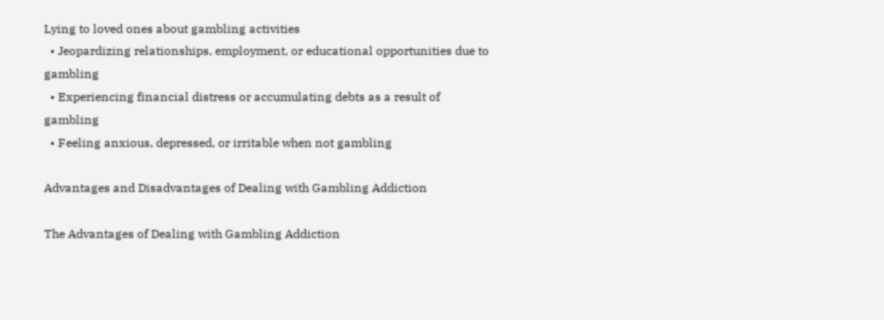Lying to loved ones about gambling activities
  • Jeopardizing relationships, employment, or educational opportunities due to gambling
  • Experiencing financial distress or accumulating debts as a result of gambling
  • Feeling anxious, depressed, or irritable when not gambling

Advantages and Disadvantages of Dealing with Gambling Addiction

The Advantages of Dealing with Gambling Addiction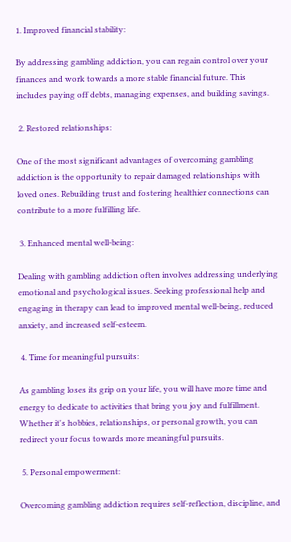1. Improved financial stability:

By addressing gambling addiction, you can regain control over your finances and work towards a more stable financial future. This includes paying off debts, managing expenses, and building savings.

 2. Restored relationships:

One of the most significant advantages of overcoming gambling addiction is the opportunity to repair damaged relationships with loved ones. Rebuilding trust and fostering healthier connections can contribute to a more fulfilling life.

 3. Enhanced mental well-being:

Dealing with gambling addiction often involves addressing underlying emotional and psychological issues. Seeking professional help and engaging in therapy can lead to improved mental well-being, reduced anxiety, and increased self-esteem.

 4. Time for meaningful pursuits:

As gambling loses its grip on your life, you will have more time and energy to dedicate to activities that bring you joy and fulfillment. Whether it's hobbies, relationships, or personal growth, you can redirect your focus towards more meaningful pursuits.

 5. Personal empowerment:

Overcoming gambling addiction requires self-reflection, discipline, and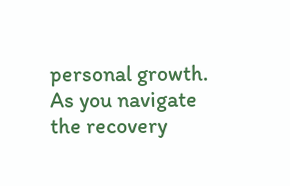personal growth. As you navigate the recovery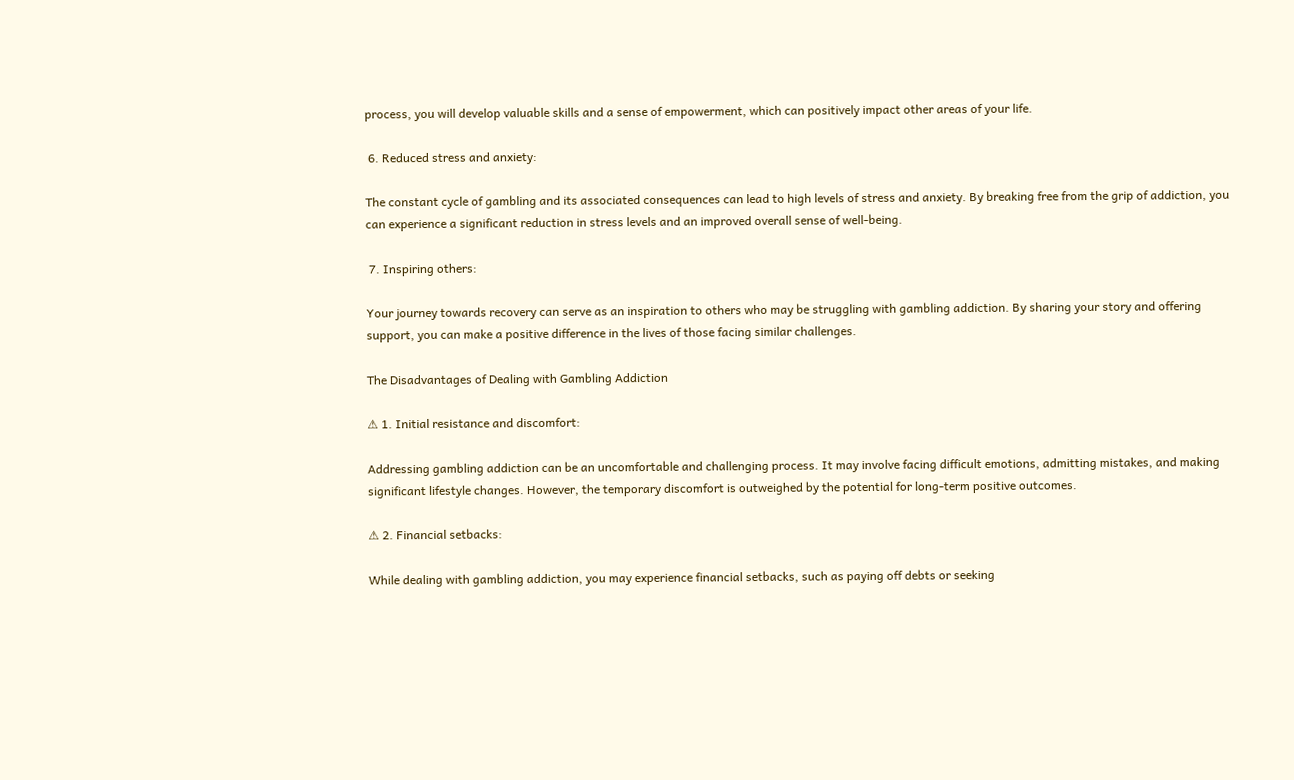process, you will develop valuable skills and a sense of empowerment, which can positively impact other areas of your life.

 6. Reduced stress and anxiety:

The constant cycle of gambling and its associated consequences can lead to high levels of stress and anxiety. By breaking free from the grip of addiction, you can experience a significant reduction in stress levels and an improved overall sense of well-being.

 7. Inspiring others:

Your journey towards recovery can serve as an inspiration to others who may be struggling with gambling addiction. By sharing your story and offering support, you can make a positive difference in the lives of those facing similar challenges.

The Disadvantages of Dealing with Gambling Addiction

⚠ 1. Initial resistance and discomfort:

Addressing gambling addiction can be an uncomfortable and challenging process. It may involve facing difficult emotions, admitting mistakes, and making significant lifestyle changes. However, the temporary discomfort is outweighed by the potential for long-term positive outcomes.

⚠ 2. Financial setbacks:

While dealing with gambling addiction, you may experience financial setbacks, such as paying off debts or seeking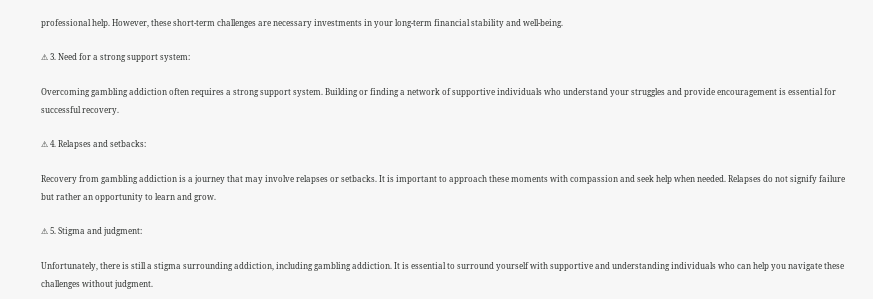professional help. However, these short-term challenges are necessary investments in your long-term financial stability and well-being.

⚠ 3. Need for a strong support system:

Overcoming gambling addiction often requires a strong support system. Building or finding a network of supportive individuals who understand your struggles and provide encouragement is essential for successful recovery.

⚠ 4. Relapses and setbacks:

Recovery from gambling addiction is a journey that may involve relapses or setbacks. It is important to approach these moments with compassion and seek help when needed. Relapses do not signify failure but rather an opportunity to learn and grow.

⚠ 5. Stigma and judgment:

Unfortunately, there is still a stigma surrounding addiction, including gambling addiction. It is essential to surround yourself with supportive and understanding individuals who can help you navigate these challenges without judgment.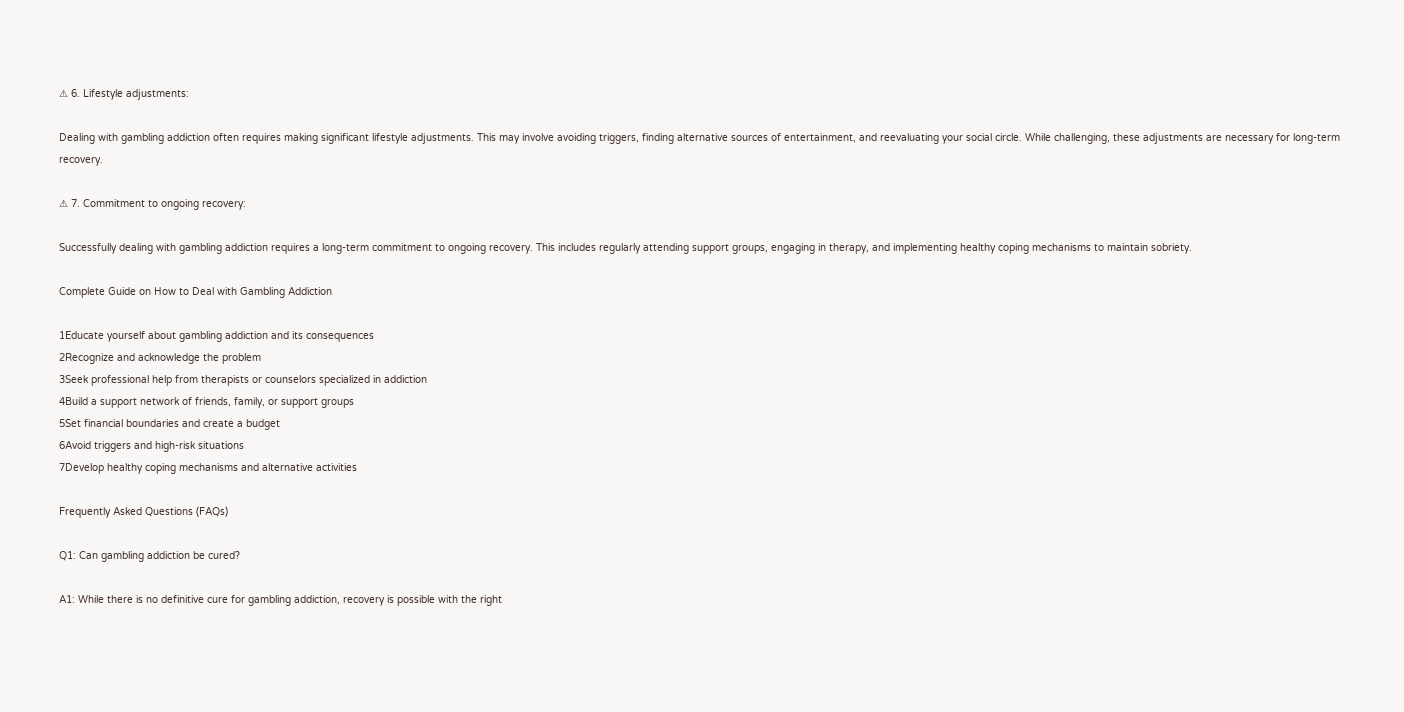⚠ 6. Lifestyle adjustments:

Dealing with gambling addiction often requires making significant lifestyle adjustments. This may involve avoiding triggers, finding alternative sources of entertainment, and reevaluating your social circle. While challenging, these adjustments are necessary for long-term recovery.

⚠ 7. Commitment to ongoing recovery:

Successfully dealing with gambling addiction requires a long-term commitment to ongoing recovery. This includes regularly attending support groups, engaging in therapy, and implementing healthy coping mechanisms to maintain sobriety.

Complete Guide on How to Deal with Gambling Addiction

1Educate yourself about gambling addiction and its consequences
2Recognize and acknowledge the problem
3Seek professional help from therapists or counselors specialized in addiction
4Build a support network of friends, family, or support groups
5Set financial boundaries and create a budget
6Avoid triggers and high-risk situations
7Develop healthy coping mechanisms and alternative activities

Frequently Asked Questions (FAQs)

Q1: Can gambling addiction be cured?

A1: While there is no definitive cure for gambling addiction, recovery is possible with the right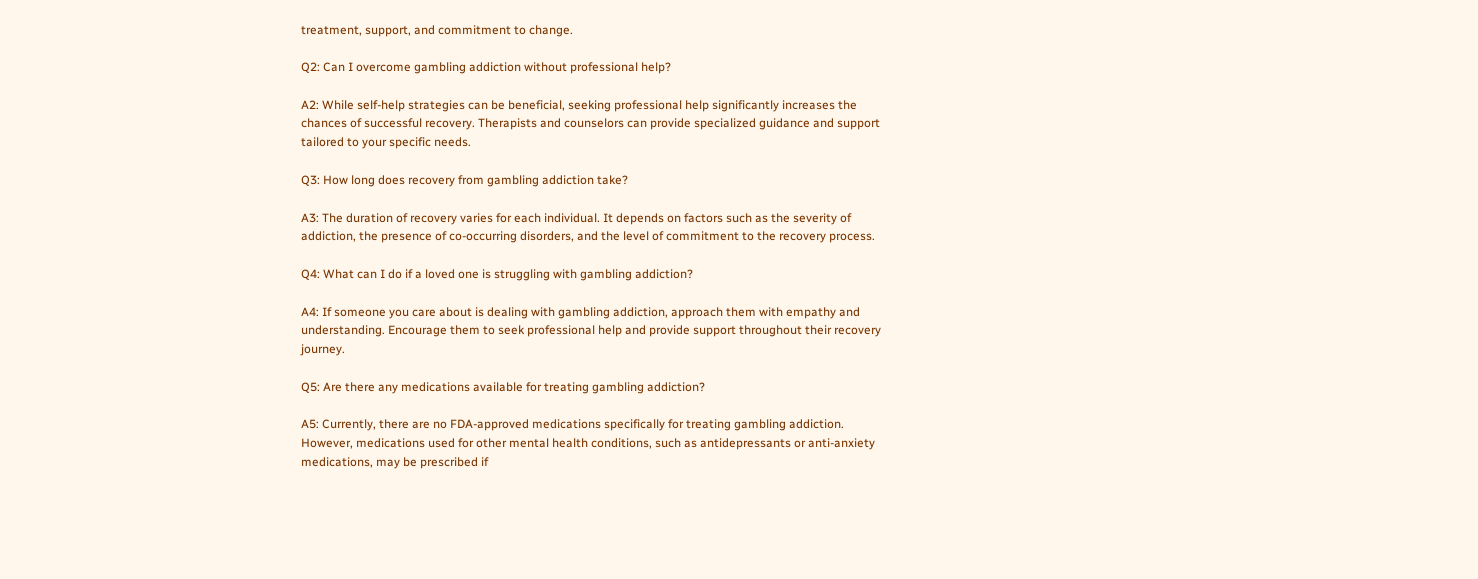treatment, support, and commitment to change.

Q2: Can I overcome gambling addiction without professional help?

A2: While self-help strategies can be beneficial, seeking professional help significantly increases the chances of successful recovery. Therapists and counselors can provide specialized guidance and support tailored to your specific needs.

Q3: How long does recovery from gambling addiction take?

A3: The duration of recovery varies for each individual. It depends on factors such as the severity of addiction, the presence of co-occurring disorders, and the level of commitment to the recovery process.

Q4: What can I do if a loved one is struggling with gambling addiction?

A4: If someone you care about is dealing with gambling addiction, approach them with empathy and understanding. Encourage them to seek professional help and provide support throughout their recovery journey.

Q5: Are there any medications available for treating gambling addiction?

A5: Currently, there are no FDA-approved medications specifically for treating gambling addiction. However, medications used for other mental health conditions, such as antidepressants or anti-anxiety medications, may be prescribed if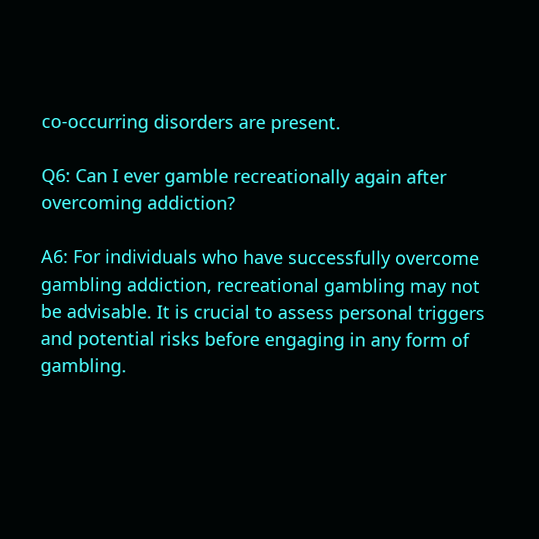co-occurring disorders are present.

Q6: Can I ever gamble recreationally again after overcoming addiction?

A6: For individuals who have successfully overcome gambling addiction, recreational gambling may not be advisable. It is crucial to assess personal triggers and potential risks before engaging in any form of gambling.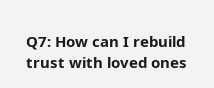Q7: How can I rebuild trust with loved ones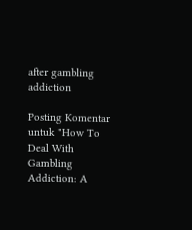after gambling addiction

Posting Komentar untuk "How To Deal With Gambling Addiction: A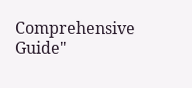Comprehensive Guide"